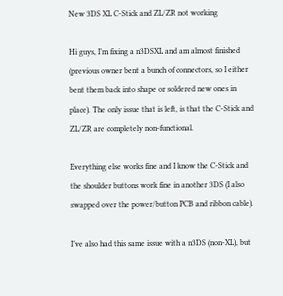New 3DS XL C-Stick and ZL/ZR not working

Hi guys, I’m fixing a n3DSXL and am almost finished (previous owner bent a bunch of connectors, so I either bent them back into shape or soldered new ones in place). The only issue that is left, is that the C-Stick and ZL/ZR are completely non-functional.

Everything else works fine and I know the C-Stick and the shoulder buttons work fine in another 3DS (I also swapped over the power/button PCB and ribbon cable).

I’ve also had this same issue with a n3DS (non-XL), but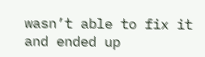wasn’t able to fix it and ended up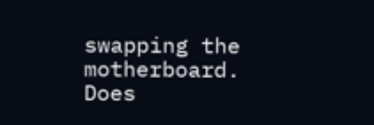swapping the motherboard. Does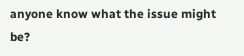anyone know what the issue might be?